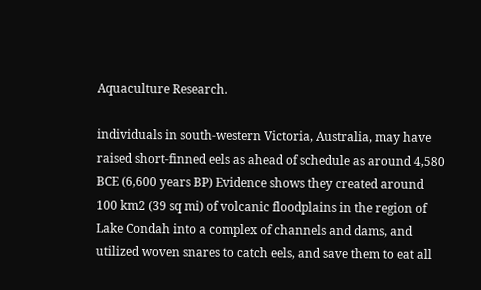Aquaculture Research.

individuals in south-western Victoria, Australia, may have raised short-finned eels as ahead of schedule as around 4,580 BCE (6,600 years BP) Evidence shows they created around 100 km2 (39 sq mi) of volcanic floodplains in the region of Lake Condah into a complex of channels and dams, and utilized woven snares to catch eels, and save them to eat all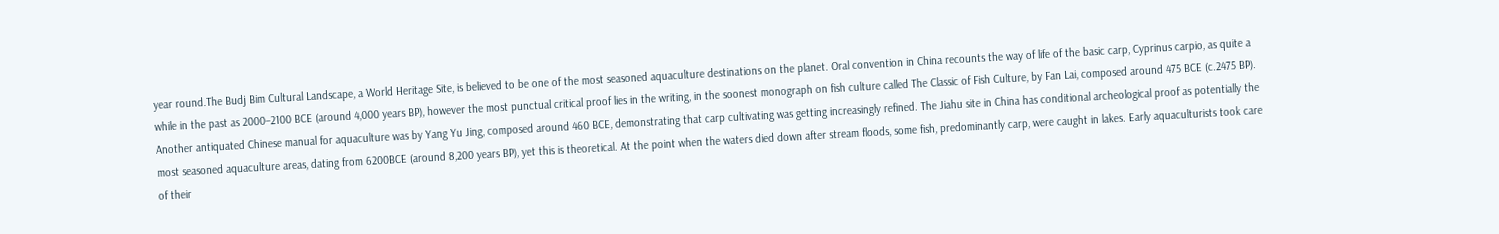year round.The Budj Bim Cultural Landscape, a World Heritage Site, is believed to be one of the most seasoned aquaculture destinations on the planet. Oral convention in China recounts the way of life of the basic carp, Cyprinus carpio, as quite a while in the past as 2000–2100 BCE (around 4,000 years BP), however the most punctual critical proof lies in the writing, in the soonest monograph on fish culture called The Classic of Fish Culture, by Fan Lai, composed around 475 BCE (c.2475 BP). Another antiquated Chinese manual for aquaculture was by Yang Yu Jing, composed around 460 BCE, demonstrating that carp cultivating was getting increasingly refined. The Jiahu site in China has conditional archeological proof as potentially the most seasoned aquaculture areas, dating from 6200BCE (around 8,200 years BP), yet this is theoretical. At the point when the waters died down after stream floods, some fish, predominantly carp, were caught in lakes. Early aquaculturists took care of their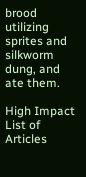brood utilizing sprites and silkworm dung, and ate them.

High Impact List of Articles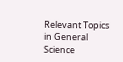Relevant Topics in General Science